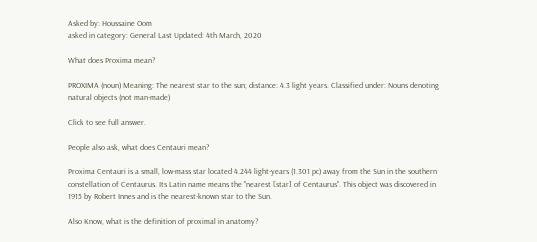Asked by: Houssaine Oom
asked in category: General Last Updated: 4th March, 2020

What does Proxima mean?

PROXIMA (noun) Meaning: The nearest star to the sun; distance: 4.3 light years. Classified under: Nouns denoting natural objects (not man-made)

Click to see full answer.

People also ask, what does Centauri mean?

Proxima Centauri is a small, low-mass star located 4.244 light-years (1.301 pc) away from the Sun in the southern constellation of Centaurus. Its Latin name means the "nearest [star] of Centaurus". This object was discovered in 1915 by Robert Innes and is the nearest-known star to the Sun.

Also Know, what is the definition of proximal in anatomy?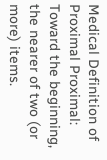Medical Definition of Proximal Proximal: Toward the beginning, the nearer of two (or more) items.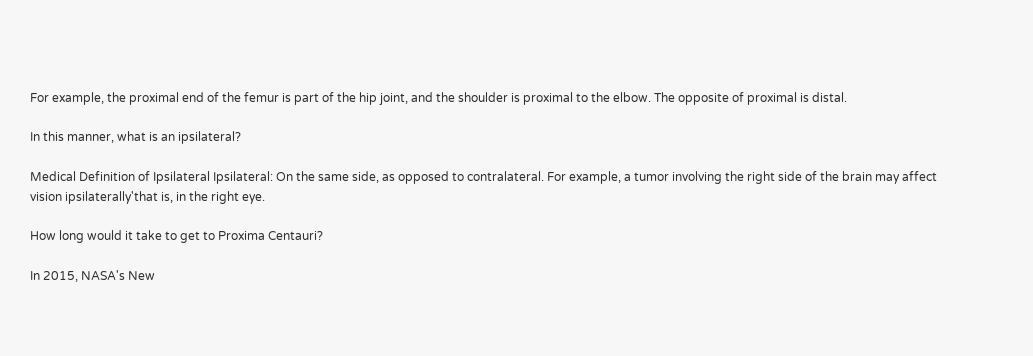For example, the proximal end of the femur is part of the hip joint, and the shoulder is proximal to the elbow. The opposite of proximal is distal.

In this manner, what is an ipsilateral?

Medical Definition of Ipsilateral Ipsilateral: On the same side, as opposed to contralateral. For example, a tumor involving the right side of the brain may affect vision ipsilaterally'that is, in the right eye.

How long would it take to get to Proxima Centauri?

In 2015, NASA's New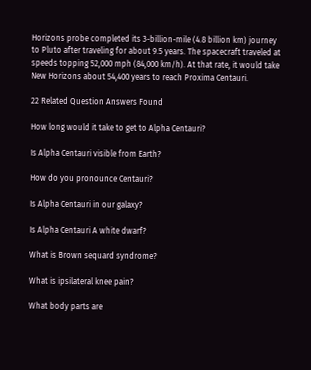Horizons probe completed its 3-billion-mile (4.8 billion km) journey to Pluto after traveling for about 9.5 years. The spacecraft traveled at speeds topping 52,000 mph (84,000 km/h). At that rate, it would take New Horizons about 54,400 years to reach Proxima Centauri.

22 Related Question Answers Found

How long would it take to get to Alpha Centauri?

Is Alpha Centauri visible from Earth?

How do you pronounce Centauri?

Is Alpha Centauri in our galaxy?

Is Alpha Centauri A white dwarf?

What is Brown sequard syndrome?

What is ipsilateral knee pain?

What body parts are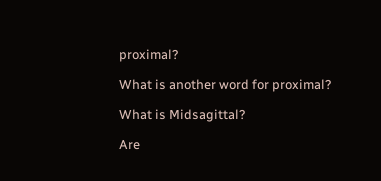proximal?

What is another word for proximal?

What is Midsagittal?

Are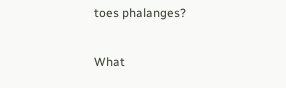toes phalanges?

What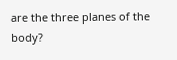are the three planes of the body?